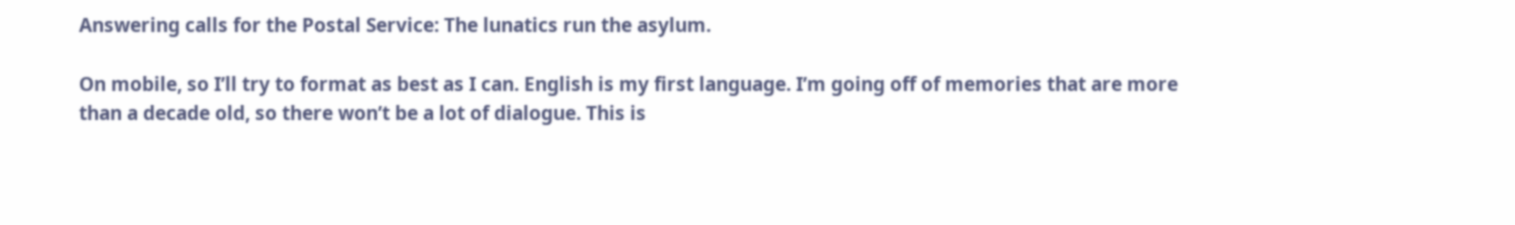Answering calls for the Postal Service: The lunatics run the asylum.

On mobile, so I’ll try to format as best as I can. English is my first language. I’m going off of memories that are more than a decade old, so there won’t be a lot of dialogue. This is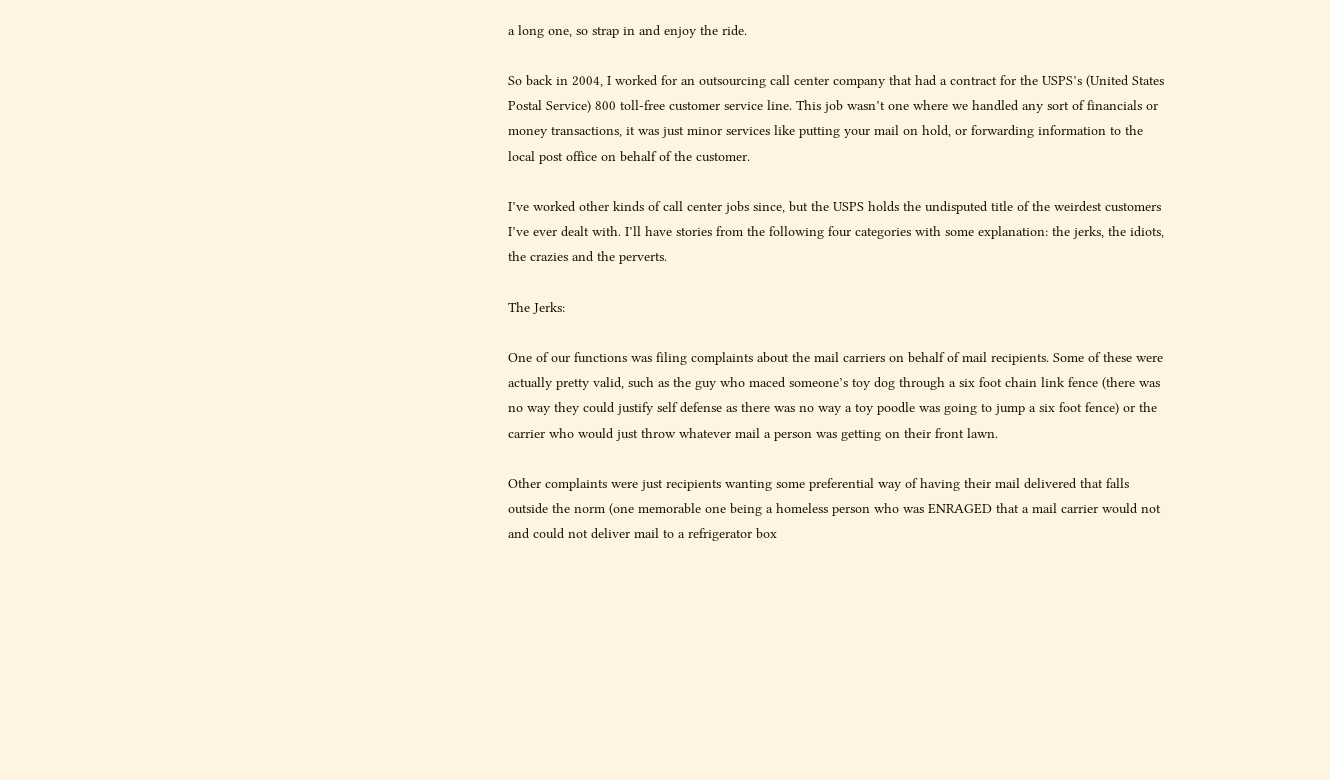a long one, so strap in and enjoy the ride.

So back in 2004, I worked for an outsourcing call center company that had a contract for the USPS’s (United States Postal Service) 800 toll-free customer service line. This job wasn’t one where we handled any sort of financials or money transactions, it was just minor services like putting your mail on hold, or forwarding information to the local post office on behalf of the customer.

I’ve worked other kinds of call center jobs since, but the USPS holds the undisputed title of the weirdest customers I’ve ever dealt with. I’ll have stories from the following four categories with some explanation: the jerks, the idiots, the crazies and the perverts.

The Jerks:

One of our functions was filing complaints about the mail carriers on behalf of mail recipients. Some of these were actually pretty valid, such as the guy who maced someone’s toy dog through a six foot chain link fence (there was no way they could justify self defense as there was no way a toy poodle was going to jump a six foot fence) or the carrier who would just throw whatever mail a person was getting on their front lawn.

Other complaints were just recipients wanting some preferential way of having their mail delivered that falls outside the norm (one memorable one being a homeless person who was ENRAGED that a mail carrier would not and could not deliver mail to a refrigerator box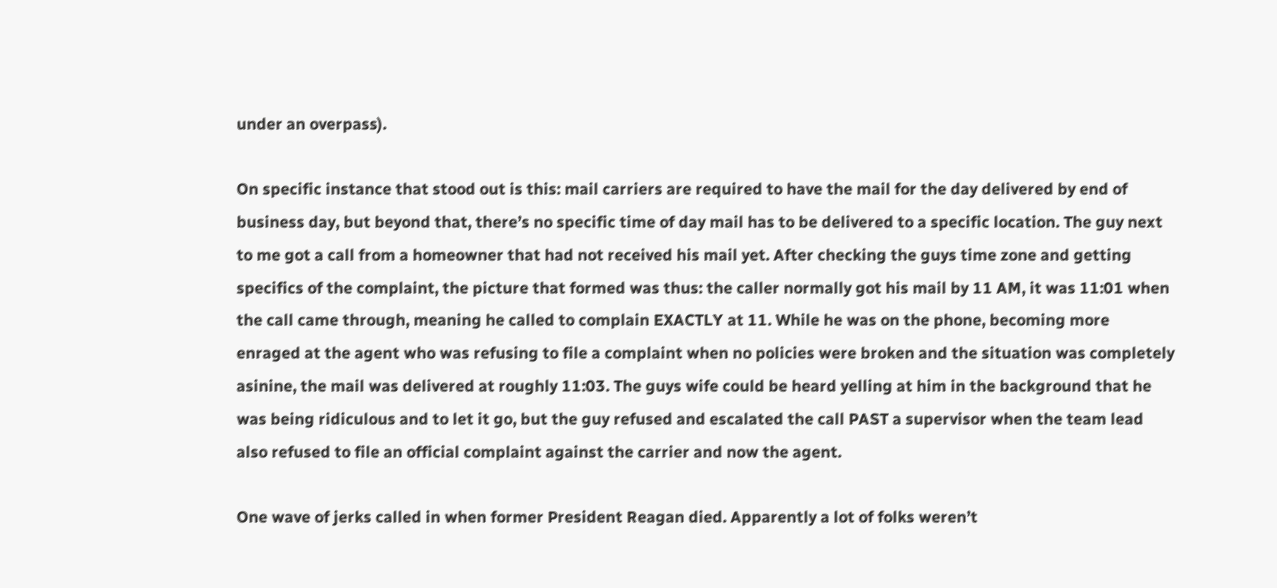under an overpass).

On specific instance that stood out is this: mail carriers are required to have the mail for the day delivered by end of business day, but beyond that, there’s no specific time of day mail has to be delivered to a specific location. The guy next to me got a call from a homeowner that had not received his mail yet. After checking the guys time zone and getting specifics of the complaint, the picture that formed was thus: the caller normally got his mail by 11 AM, it was 11:01 when the call came through, meaning he called to complain EXACTLY at 11. While he was on the phone, becoming more enraged at the agent who was refusing to file a complaint when no policies were broken and the situation was completely asinine, the mail was delivered at roughly 11:03. The guys wife could be heard yelling at him in the background that he was being ridiculous and to let it go, but the guy refused and escalated the call PAST a supervisor when the team lead also refused to file an official complaint against the carrier and now the agent.

One wave of jerks called in when former President Reagan died. Apparently a lot of folks weren’t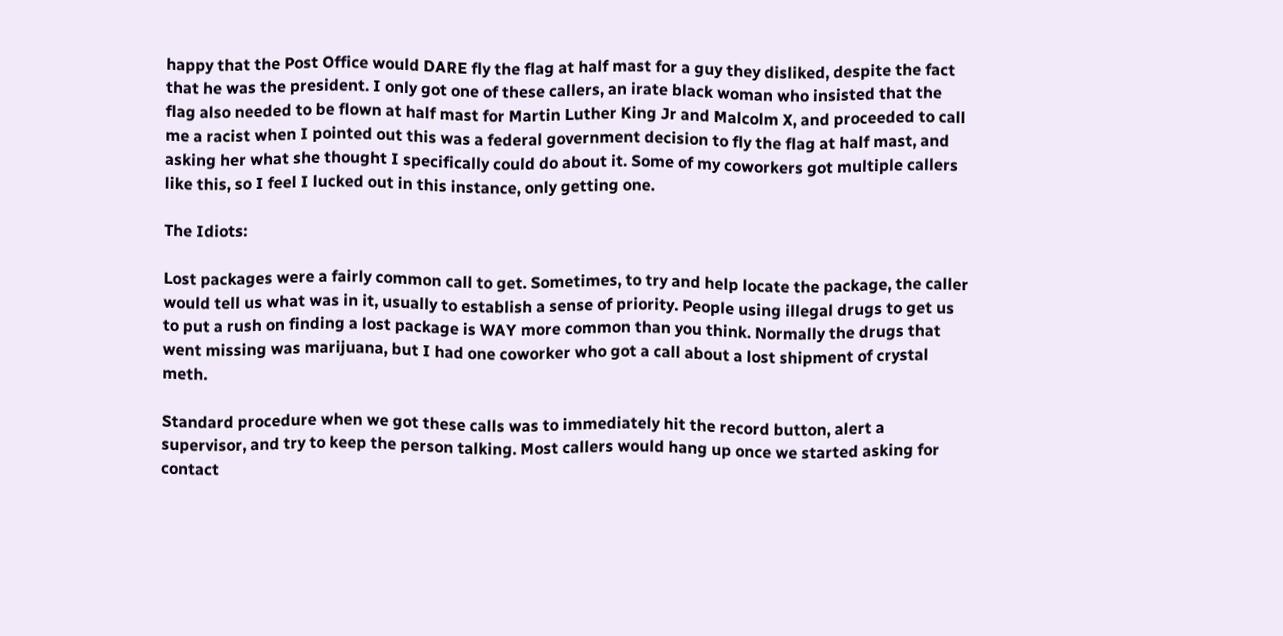happy that the Post Office would DARE fly the flag at half mast for a guy they disliked, despite the fact that he was the president. I only got one of these callers, an irate black woman who insisted that the flag also needed to be flown at half mast for Martin Luther King Jr and Malcolm X, and proceeded to call me a racist when I pointed out this was a federal government decision to fly the flag at half mast, and asking her what she thought I specifically could do about it. Some of my coworkers got multiple callers like this, so I feel I lucked out in this instance, only getting one.

The Idiots:

Lost packages were a fairly common call to get. Sometimes, to try and help locate the package, the caller would tell us what was in it, usually to establish a sense of priority. People using illegal drugs to get us to put a rush on finding a lost package is WAY more common than you think. Normally the drugs that went missing was marijuana, but I had one coworker who got a call about a lost shipment of crystal meth.

Standard procedure when we got these calls was to immediately hit the record button, alert a supervisor, and try to keep the person talking. Most callers would hang up once we started asking for contact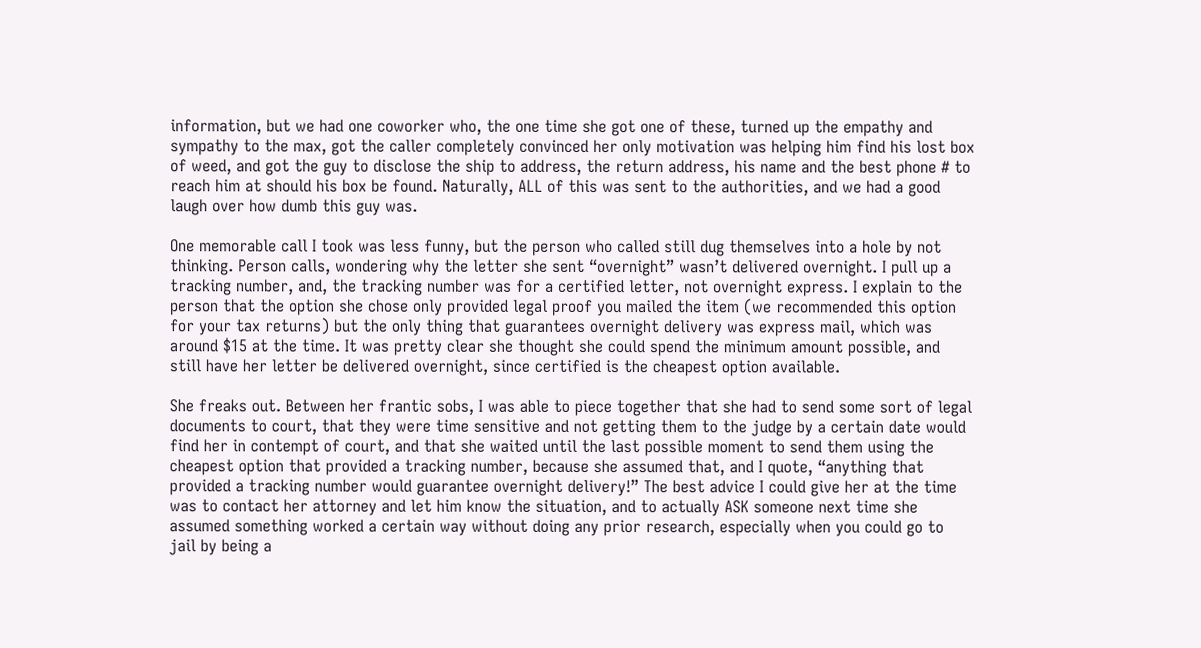information, but we had one coworker who, the one time she got one of these, turned up the empathy and sympathy to the max, got the caller completely convinced her only motivation was helping him find his lost box of weed, and got the guy to disclose the ship to address, the return address, his name and the best phone # to reach him at should his box be found. Naturally, ALL of this was sent to the authorities, and we had a good laugh over how dumb this guy was.

One memorable call I took was less funny, but the person who called still dug themselves into a hole by not thinking. Person calls, wondering why the letter she sent “overnight” wasn’t delivered overnight. I pull up a tracking number, and, the tracking number was for a certified letter, not overnight express. I explain to the person that the option she chose only provided legal proof you mailed the item (we recommended this option for your tax returns) but the only thing that guarantees overnight delivery was express mail, which was around $15 at the time. It was pretty clear she thought she could spend the minimum amount possible, and still have her letter be delivered overnight, since certified is the cheapest option available.

She freaks out. Between her frantic sobs, I was able to piece together that she had to send some sort of legal documents to court, that they were time sensitive and not getting them to the judge by a certain date would find her in contempt of court, and that she waited until the last possible moment to send them using the cheapest option that provided a tracking number, because she assumed that, and I quote, “anything that provided a tracking number would guarantee overnight delivery!” The best advice I could give her at the time was to contact her attorney and let him know the situation, and to actually ASK someone next time she assumed something worked a certain way without doing any prior research, especially when you could go to jail by being a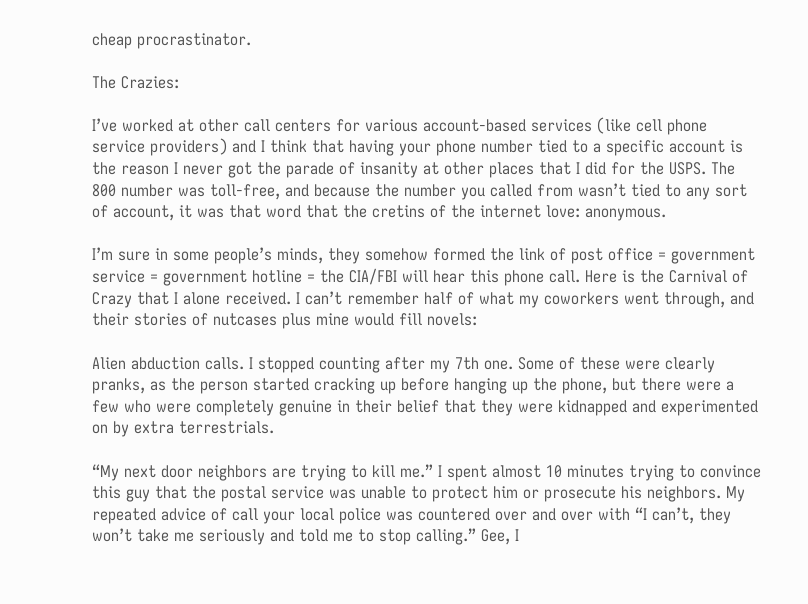cheap procrastinator.

The Crazies:

I’ve worked at other call centers for various account-based services (like cell phone service providers) and I think that having your phone number tied to a specific account is the reason I never got the parade of insanity at other places that I did for the USPS. The 800 number was toll-free, and because the number you called from wasn’t tied to any sort of account, it was that word that the cretins of the internet love: anonymous.

I’m sure in some people’s minds, they somehow formed the link of post office = government service = government hotline = the CIA/FBI will hear this phone call. Here is the Carnival of Crazy that I alone received. I can’t remember half of what my coworkers went through, and their stories of nutcases plus mine would fill novels:

Alien abduction calls. I stopped counting after my 7th one. Some of these were clearly pranks, as the person started cracking up before hanging up the phone, but there were a few who were completely genuine in their belief that they were kidnapped and experimented on by extra terrestrials.

“My next door neighbors are trying to kill me.” I spent almost 10 minutes trying to convince this guy that the postal service was unable to protect him or prosecute his neighbors. My repeated advice of call your local police was countered over and over with “I can’t, they won’t take me seriously and told me to stop calling.” Gee, I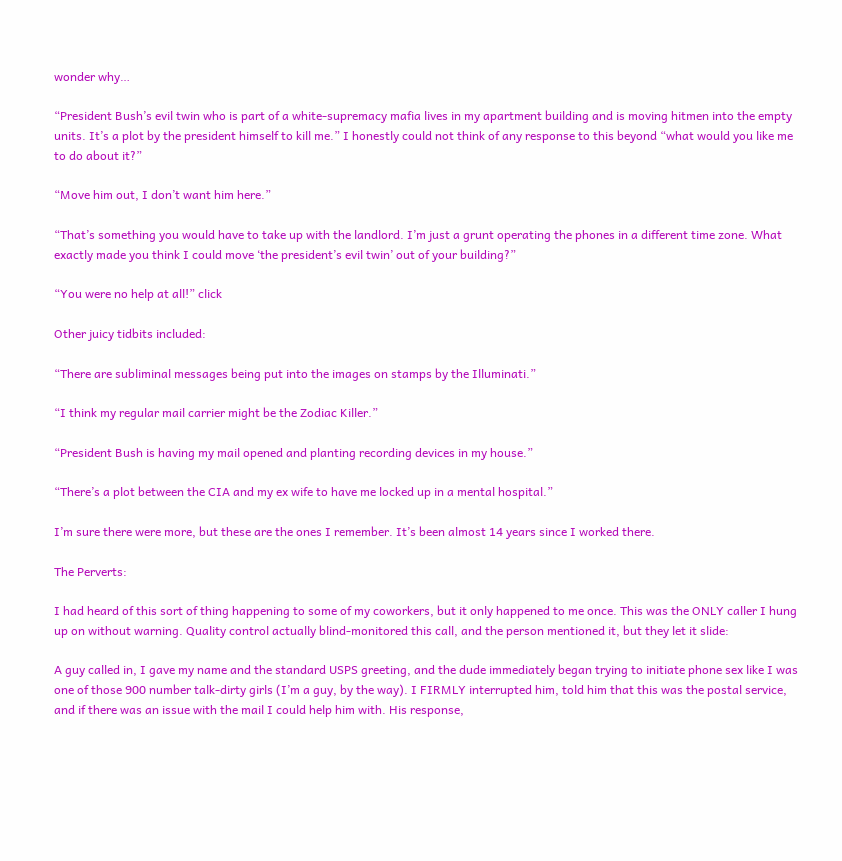wonder why…

“President Bush’s evil twin who is part of a white-supremacy mafia lives in my apartment building and is moving hitmen into the empty units. It’s a plot by the president himself to kill me.” I honestly could not think of any response to this beyond “what would you like me to do about it?”

“Move him out, I don’t want him here.”

“That’s something you would have to take up with the landlord. I’m just a grunt operating the phones in a different time zone. What exactly made you think I could move ‘the president’s evil twin’ out of your building?”

“You were no help at all!” click

Other juicy tidbits included:

“There are subliminal messages being put into the images on stamps by the Illuminati.”

“I think my regular mail carrier might be the Zodiac Killer.”

“President Bush is having my mail opened and planting recording devices in my house.”

“There’s a plot between the CIA and my ex wife to have me locked up in a mental hospital.”

I’m sure there were more, but these are the ones I remember. It’s been almost 14 years since I worked there.

The Perverts:

I had heard of this sort of thing happening to some of my coworkers, but it only happened to me once. This was the ONLY caller I hung up on without warning. Quality control actually blind-monitored this call, and the person mentioned it, but they let it slide:

A guy called in, I gave my name and the standard USPS greeting, and the dude immediately began trying to initiate phone sex like I was one of those 900 number talk-dirty girls (I’m a guy, by the way). I FIRMLY interrupted him, told him that this was the postal service, and if there was an issue with the mail I could help him with. His response,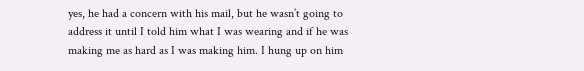yes, he had a concern with his mail, but he wasn’t going to address it until I told him what I was wearing and if he was making me as hard as I was making him. I hung up on him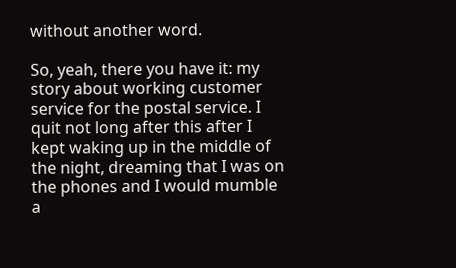without another word.

So, yeah, there you have it: my story about working customer service for the postal service. I quit not long after this after I kept waking up in the middle of the night, dreaming that I was on the phones and I would mumble a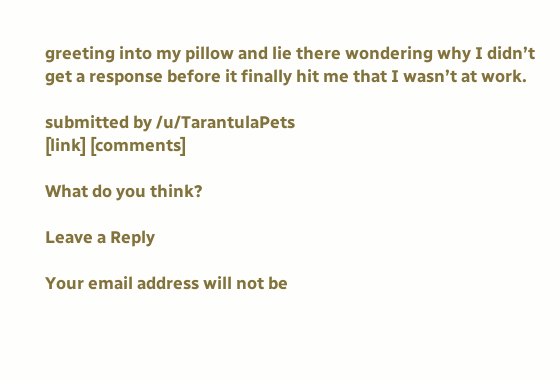greeting into my pillow and lie there wondering why I didn’t get a response before it finally hit me that I wasn’t at work.

submitted by /u/TarantulaPets
[link] [comments]

What do you think?

Leave a Reply

Your email address will not be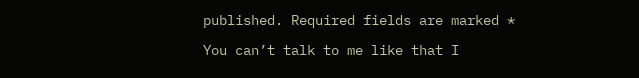published. Required fields are marked *

You can’t talk to me like that I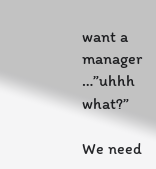want a manager …”uhhh what?”

We need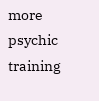more psychic training